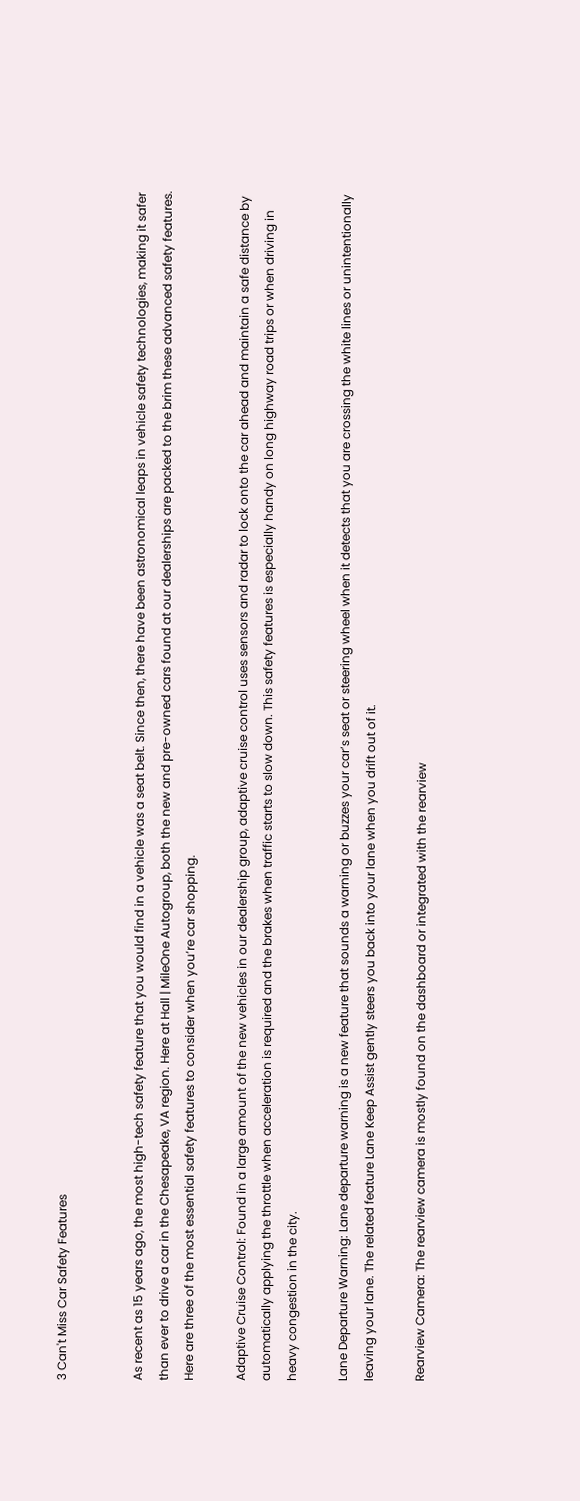3 Can't Miss Car Safety Features


As recent as 15 years ago, the most high-tech safety feature that you would find in a vehicle was a seat belt. Since then, there have been astronomical leaps in vehicle safety technologies, making it safer than ever to drive a car in the Chesapeake, VA region. Here at Hall | MileOne Autogroup, both the new and pre-owned cars found at our dealerships are packed to the brim these advanced safety features. Here are three of the most essential safety features to consider when you’re car shopping.

Adaptive Cruise Control: Found in a large amount of the new vehicles in our dealership group, adaptive cruise control uses sensors and radar to lock onto the car ahead and maintain a safe distance by automatically applying the throttle when acceleration is required and the brakes when traffic starts to slow down. This safety features is especially handy on long highway road trips or when driving in heavy congestion in the city.

Lane Departure Warning: Lane departure warning is a new feature that sounds a warning or buzzes your car’s seat or steering wheel when it detects that you are crossing the white lines or unintentionally leaving your lane. The related feature Lane Keep Assist gently steers you back into your lane when you drift out of it.

Rearview Camera: The rearview camera is mostly found on the dashboard or integrated with the rearview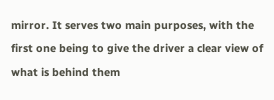mirror. It serves two main purposes, with the first one being to give the driver a clear view of what is behind them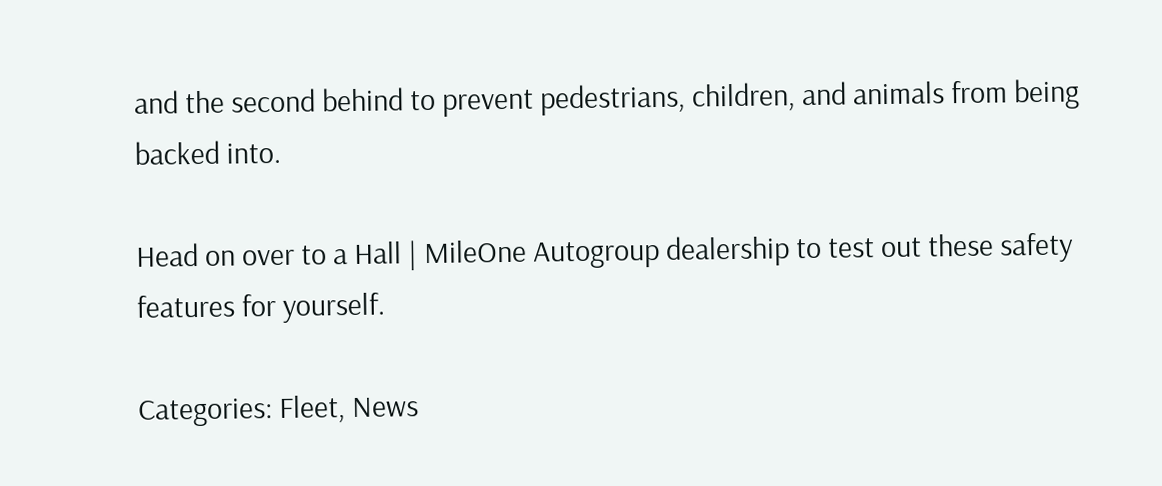and the second behind to prevent pedestrians, children, and animals from being backed into.

Head on over to a Hall | MileOne Autogroup dealership to test out these safety features for yourself.

Categories: Fleet, News